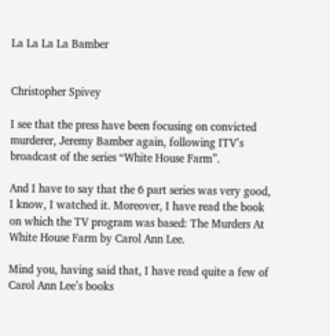La La La La Bamber


Christopher Spivey

I see that the press have been focusing on convicted murderer, Jeremy Bamber again, following ITV’s broadcast of the series “White House Farm”.

And I have to say that the 6 part series was very good, I know, I watched it. Moreover, I have read the book on which the TV program was based: The Murders At White House Farm by Carol Ann Lee.

Mind you, having said that, I have read quite a few of Carol Ann Lee’s books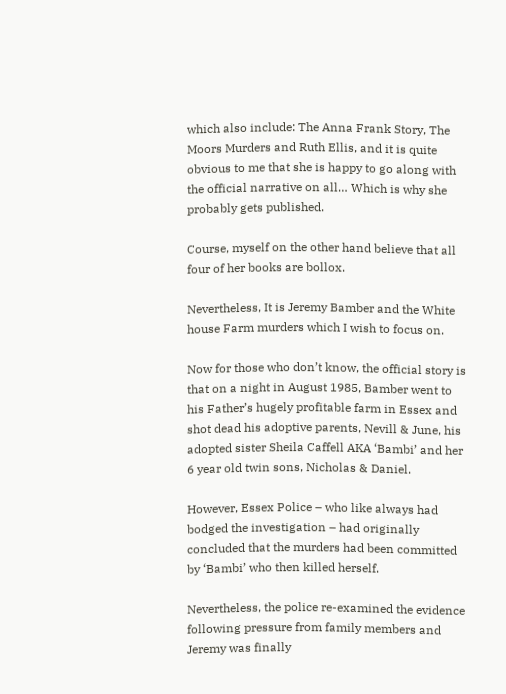which also include: The Anna Frank Story, The Moors Murders and Ruth Ellis, and it is quite obvious to me that she is happy to go along with the official narrative on all… Which is why she probably gets published.

Course, myself on the other hand believe that all four of her books are bollox.

Nevertheless, It is Jeremy Bamber and the White house Farm murders which I wish to focus on.

Now for those who don’t know, the official story is that on a night in August 1985, Bamber went to his Father’s hugely profitable farm in Essex and shot dead his adoptive parents, Nevill & June, his adopted sister Sheila Caffell AKA ‘Bambi’ and her 6 year old twin sons, Nicholas & Daniel.

However, Essex Police – who like always had bodged the investigation – had originally concluded that the murders had been committed by ‘Bambi’ who then killed herself.

Nevertheless, the police re-examined the evidence following pressure from family members and Jeremy was finally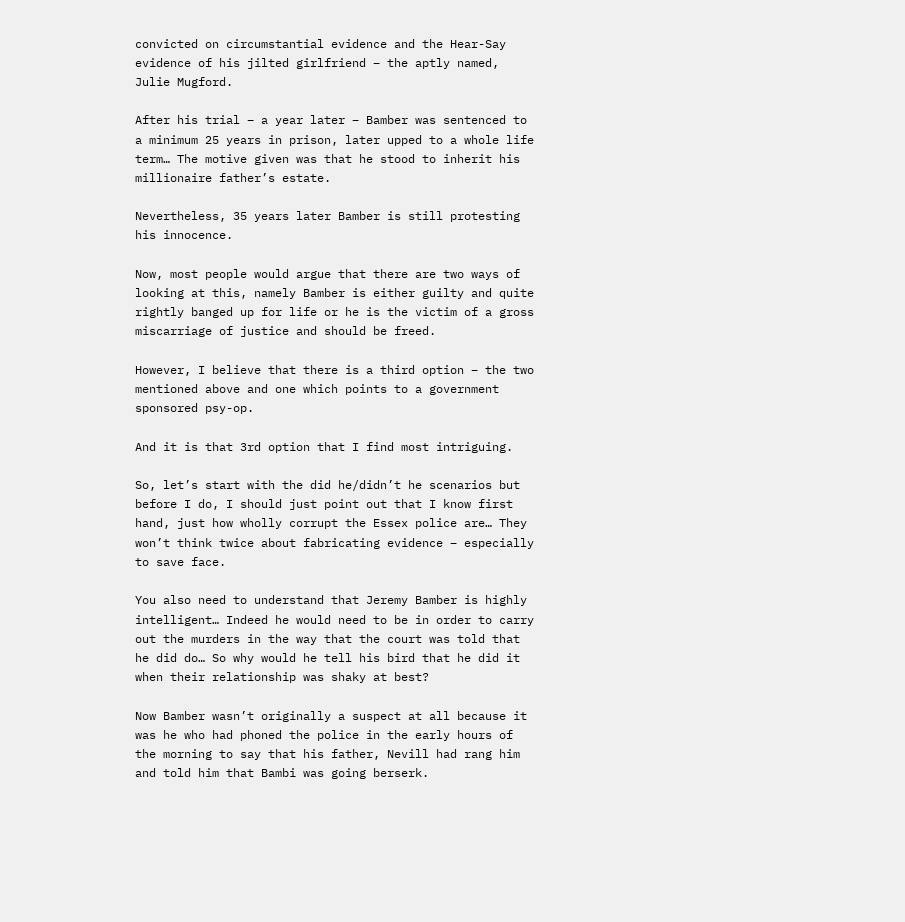convicted on circumstantial evidence and the Hear-Say evidence of his jilted girlfriend – the aptly named, Julie Mugford.

After his trial – a year later – Bamber was sentenced to a minimum 25 years in prison, later upped to a whole life term… The motive given was that he stood to inherit his millionaire father’s estate.

Nevertheless, 35 years later Bamber is still protesting his innocence.

Now, most people would argue that there are two ways of looking at this, namely Bamber is either guilty and quite rightly banged up for life or he is the victim of a gross miscarriage of justice and should be freed.

However, I believe that there is a third option – the two mentioned above and one which points to a government sponsored psy-op.

And it is that 3rd option that I find most intriguing.

So, let’s start with the did he/didn’t he scenarios but before I do, I should just point out that I know first hand, just how wholly corrupt the Essex police are… They won’t think twice about fabricating evidence – especially to save face.

You also need to understand that Jeremy Bamber is highly intelligent… Indeed he would need to be in order to carry out the murders in the way that the court was told that he did do… So why would he tell his bird that he did it when their relationship was shaky at best?

Now Bamber wasn’t originally a suspect at all because it was he who had phoned the police in the early hours of the morning to say that his father, Nevill had rang him and told him that Bambi was going berserk.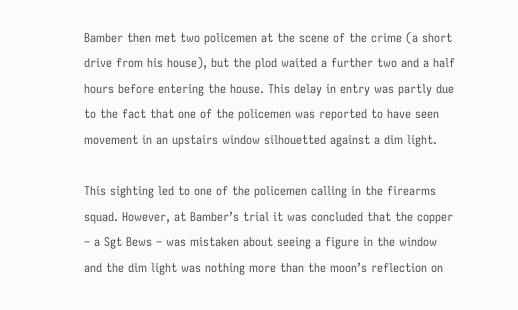Bamber then met two policemen at the scene of the crime (a short drive from his house), but the plod waited a further two and a half hours before entering the house. This delay in entry was partly due to the fact that one of the policemen was reported to have seen movement in an upstairs window silhouetted against a dim light.

This sighting led to one of the policemen calling in the firearms squad. However, at Bamber’s trial it was concluded that the copper – a Sgt Bews – was mistaken about seeing a figure in the window and the dim light was nothing more than the moon’s reflection on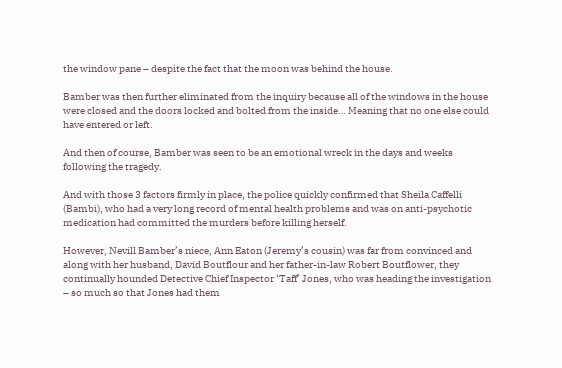the window pane – despite the fact that the moon was behind the house.

Bamber was then further eliminated from the inquiry because all of the windows in the house were closed and the doors locked and bolted from the inside… Meaning that no one else could have entered or left.

And then of course, Bamber was seen to be an emotional wreck in the days and weeks following the tragedy.

And with those 3 factors firmly in place, the police quickly confirmed that Sheila Caffelli (Bambi), who had a very long record of mental health problems and was on anti-psychotic medication had committed the murders before killing herself.

However, Nevill Bamber’s niece, Ann Eaton (Jeremy’s cousin) was far from convinced and along with her husband, David Boutflour and her father-in-law Robert Boutflower, they continually hounded Detective Chief Inspector ‘Taff’ Jones, who was heading the investigation – so much so that Jones had them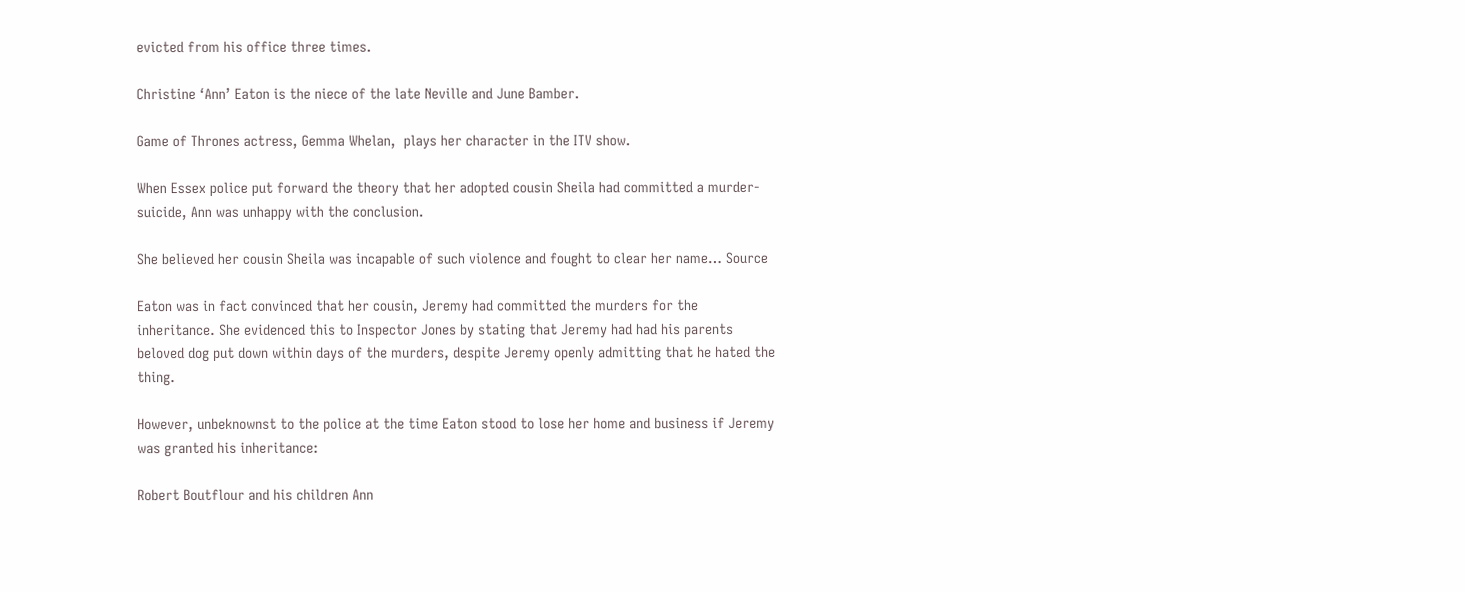evicted from his office three times.

Christine ‘Ann’ Eaton is the niece of the late Neville and June Bamber.

Game of Thrones actress, Gemma Whelan,  plays her character in the ITV show.

When Essex police put forward the theory that her adopted cousin Sheila had committed a murder-suicide, Ann was unhappy with the conclusion.

She believed her cousin Sheila was incapable of such violence and fought to clear her name… Source

Eaton was in fact convinced that her cousin, Jeremy had committed the murders for the inheritance. She evidenced this to Inspector Jones by stating that Jeremy had had his parents beloved dog put down within days of the murders, despite Jeremy openly admitting that he hated the thing.

However, unbeknownst to the police at the time Eaton stood to lose her home and business if Jeremy was granted his inheritance:

Robert Boutflour and his children Ann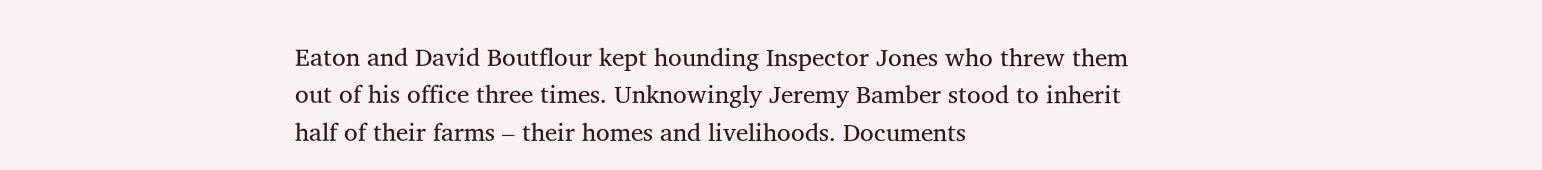Eaton and David Boutflour kept hounding Inspector Jones who threw them out of his office three times. Unknowingly Jeremy Bamber stood to inherit half of their farms – their homes and livelihoods. Documents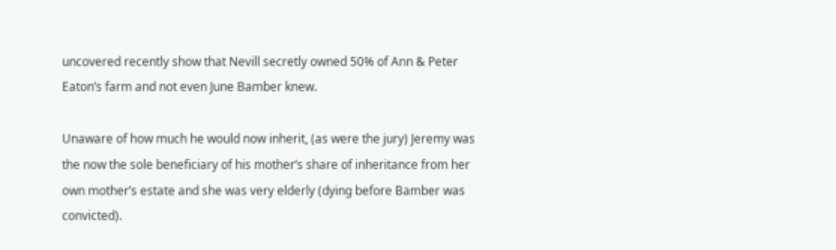uncovered recently show that Nevill secretly owned 50% of Ann & Peter Eaton’s farm and not even June Bamber knew.

Unaware of how much he would now inherit, (as were the jury) Jeremy was the now the sole beneficiary of his mother’s share of inheritance from her own mother’s estate and she was very elderly (dying before Bamber was convicted).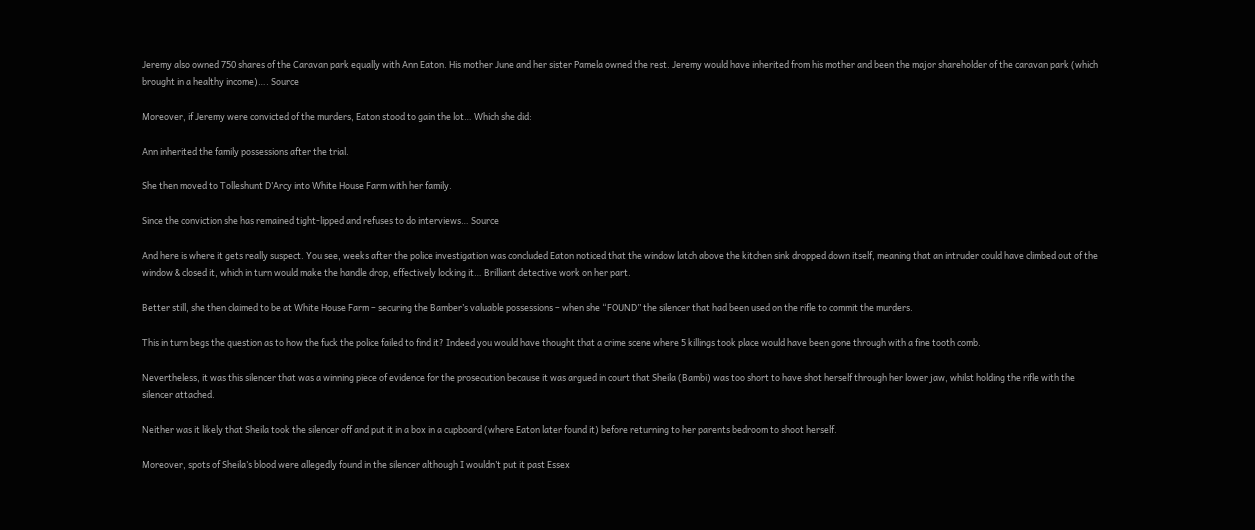Jeremy also owned 750 shares of the Caravan park equally with Ann Eaton. His mother June and her sister Pamela owned the rest. Jeremy would have inherited from his mother and been the major shareholder of the caravan park (which brought in a healthy income)…. Source

Moreover, if Jeremy were convicted of the murders, Eaton stood to gain the lot… Which she did:

Ann inherited the family possessions after the trial.

She then moved to Tolleshunt D’Arcy into White House Farm with her family.

Since the conviction she has remained tight-lipped and refuses to do interviews… Source

And here is where it gets really suspect. You see, weeks after the police investigation was concluded Eaton noticed that the window latch above the kitchen sink dropped down itself, meaning that an intruder could have climbed out of the window & closed it, which in turn would make the handle drop, effectively locking it… Brilliant detective work on her part.

Better still, she then claimed to be at White House Farm – securing the Bamber’s valuable possessions – when she “FOUND” the silencer that had been used on the rifle to commit the murders.

This in turn begs the question as to how the fuck the police failed to find it? Indeed you would have thought that a crime scene where 5 killings took place would have been gone through with a fine tooth comb.

Nevertheless, it was this silencer that was a winning piece of evidence for the prosecution because it was argued in court that Sheila (Bambi) was too short to have shot herself through her lower jaw, whilst holding the rifle with the silencer attached.

Neither was it likely that Sheila took the silencer off and put it in a box in a cupboard (where Eaton later found it) before returning to her parents bedroom to shoot herself.

Moreover, spots of Sheila’s blood were allegedly found in the silencer although I wouldn’t put it past Essex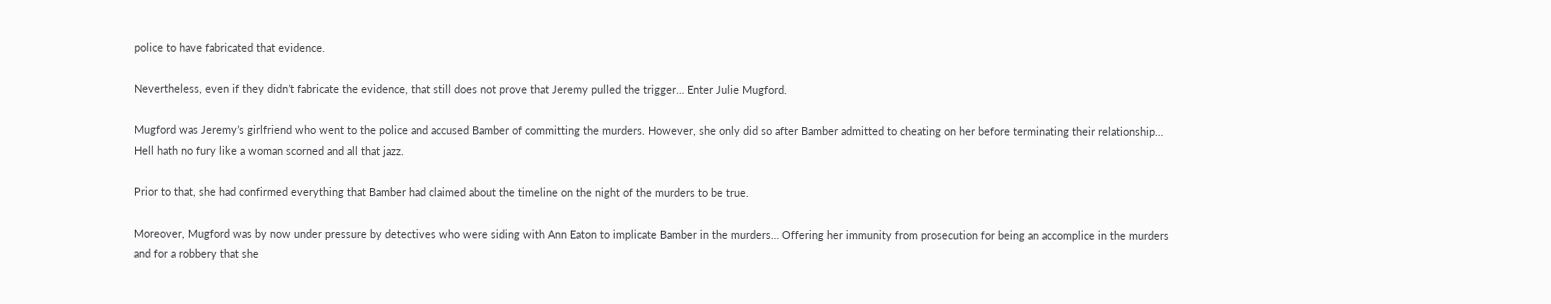police to have fabricated that evidence.

Nevertheless, even if they didn’t fabricate the evidence, that still does not prove that Jeremy pulled the trigger… Enter Julie Mugford.

Mugford was Jeremy’s girlfriend who went to the police and accused Bamber of committing the murders. However, she only did so after Bamber admitted to cheating on her before terminating their relationship… Hell hath no fury like a woman scorned and all that jazz.

Prior to that, she had confirmed everything that Bamber had claimed about the timeline on the night of the murders to be true.

Moreover, Mugford was by now under pressure by detectives who were siding with Ann Eaton to implicate Bamber in the murders… Offering her immunity from prosecution for being an accomplice in the murders and for a robbery that she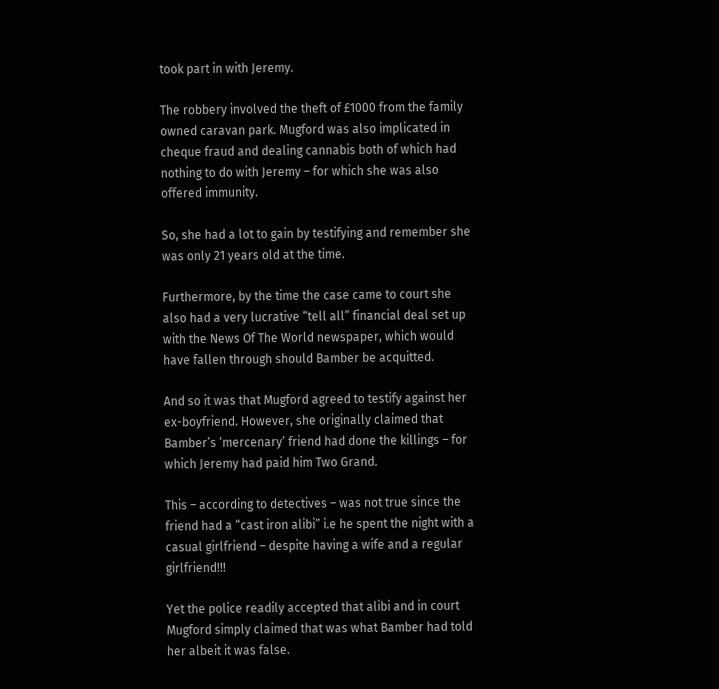took part in with Jeremy.

The robbery involved the theft of £1000 from the family owned caravan park. Mugford was also implicated in cheque fraud and dealing cannabis both of which had nothing to do with Jeremy – for which she was also offered immunity.

So, she had a lot to gain by testifying and remember she was only 21 years old at the time.

Furthermore, by the time the case came to court she also had a very lucrative “tell all” financial deal set up with the News Of The World newspaper, which would have fallen through should Bamber be acquitted.

And so it was that Mugford agreed to testify against her ex-boyfriend. However, she originally claimed that Bamber’s ‘mercenary’ friend had done the killings – for which Jeremy had paid him Two Grand.

This – according to detectives – was not true since the friend had a “cast iron alibi” i.e he spent the night with a casual girlfriend – despite having a wife and a regular girlfriend!!!

Yet the police readily accepted that alibi and in court Mugford simply claimed that was what Bamber had told her albeit it was false.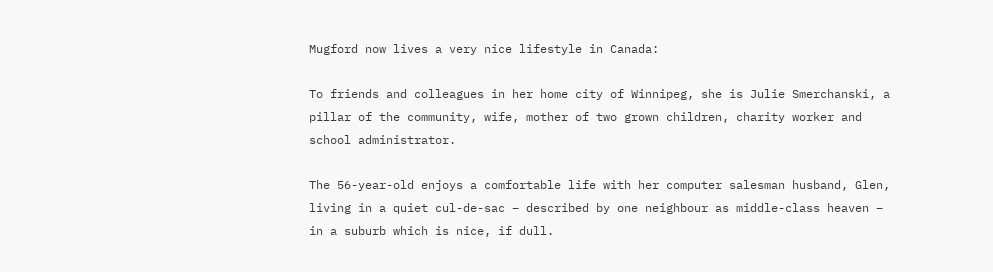Mugford now lives a very nice lifestyle in Canada:

To friends and colleagues in her home city of Winnipeg, she is Julie Smerchanski, a pillar of the community, wife, mother of two grown children, charity worker and school administrator.

The 56-year-old enjoys a comfortable life with her computer salesman husband, Glen, living in a quiet cul-de-sac – described by one neighbour as middle-class heaven – in a suburb which is nice, if dull.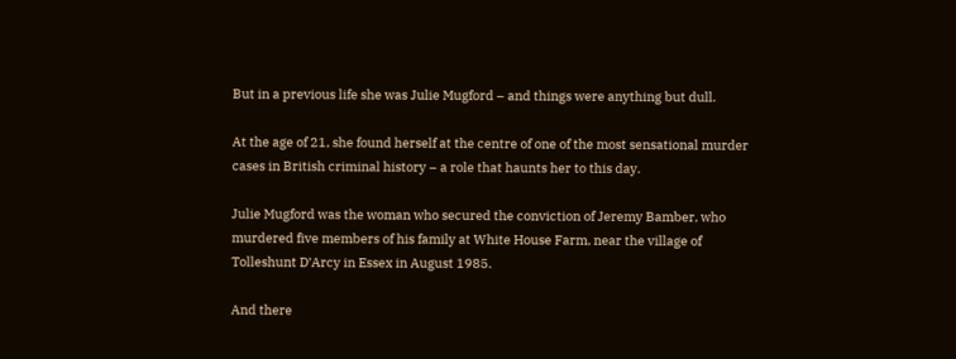But in a previous life she was Julie Mugford – and things were anything but dull.

At the age of 21, she found herself at the centre of one of the most sensational murder cases in British criminal history – a role that haunts her to this day.

Julie Mugford was the woman who secured the conviction of Jeremy Bamber, who murdered five members of his family at White House Farm, near the village of Tolleshunt D’Arcy in Essex in August 1985.

And there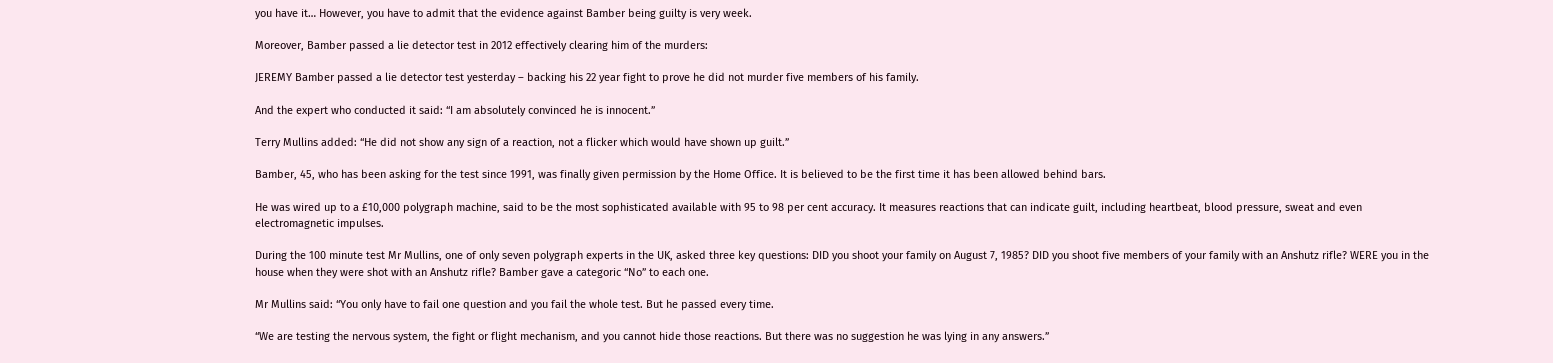you have it… However, you have to admit that the evidence against Bamber being guilty is very week.

Moreover, Bamber passed a lie detector test in 2012 effectively clearing him of the murders:

JEREMY Bamber passed a lie detector test yesterday – backing his 22 year fight to prove he did not murder five members of his family.

And the expert who conducted it said: “I am absolutely convinced he is innocent.”

Terry Mullins added: “He did not show any sign of a reaction, not a flicker which would have shown up guilt.”

Bamber, 45, who has been asking for the test since 1991, was finally given permission by the Home Office. It is believed to be the first time it has been allowed behind bars.

He was wired up to a £10,000 polygraph machine, said to be the most sophisticated available with 95 to 98 per cent accuracy. It measures reactions that can indicate guilt, including heartbeat, blood pressure, sweat and even electromagnetic impulses.

During the 100 minute test Mr Mullins, one of only seven polygraph experts in the UK, asked three key questions: DID you shoot your family on August 7, 1985? DID you shoot five members of your family with an Anshutz rifle? WERE you in the house when they were shot with an Anshutz rifle? Bamber gave a categoric “No” to each one.

Mr Mullins said: “You only have to fail one question and you fail the whole test. But he passed every time.

“We are testing the nervous system, the fight or flight mechanism, and you cannot hide those reactions. But there was no suggestion he was lying in any answers.”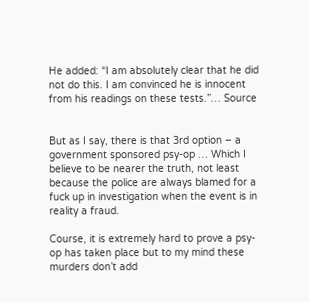He added: “I am absolutely clear that he did not do this. I am convinced he is innocent from his readings on these tests.”… Source


But as I say, there is that 3rd option – a government sponsored psy-op … Which I believe to be nearer the truth, not least because the police are always blamed for a fuck up in investigation when the event is in reality a fraud.

Course, it is extremely hard to prove a psy-op has taken place but to my mind these murders don’t add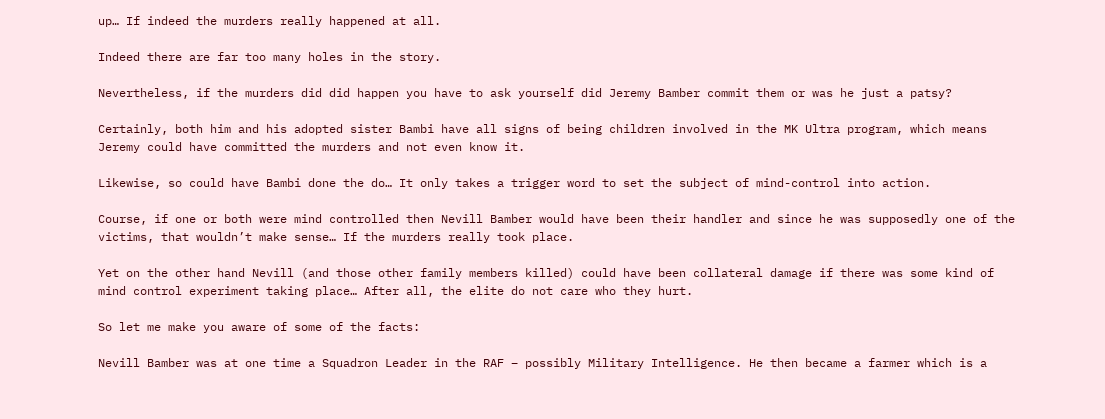up… If indeed the murders really happened at all.

Indeed there are far too many holes in the story.

Nevertheless, if the murders did did happen you have to ask yourself did Jeremy Bamber commit them or was he just a patsy?

Certainly, both him and his adopted sister Bambi have all signs of being children involved in the MK Ultra program, which means Jeremy could have committed the murders and not even know it.

Likewise, so could have Bambi done the do… It only takes a trigger word to set the subject of mind-control into action.

Course, if one or both were mind controlled then Nevill Bamber would have been their handler and since he was supposedly one of the victims, that wouldn’t make sense… If the murders really took place.

Yet on the other hand Nevill (and those other family members killed) could have been collateral damage if there was some kind of mind control experiment taking place… After all, the elite do not care who they hurt.

So let me make you aware of some of the facts:

Nevill Bamber was at one time a Squadron Leader in the RAF – possibly Military Intelligence. He then became a farmer which is a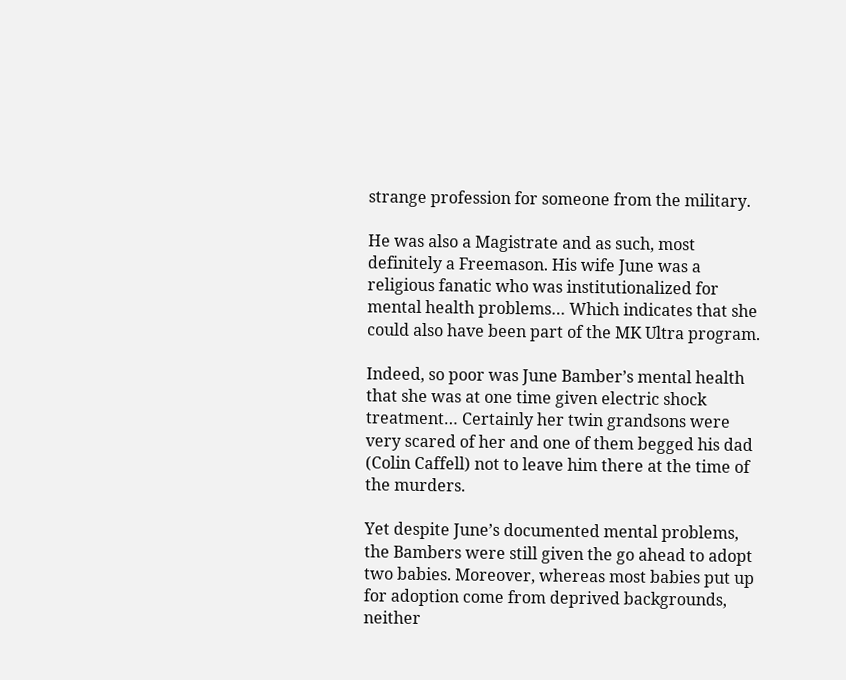strange profession for someone from the military.

He was also a Magistrate and as such, most definitely a Freemason. His wife June was a religious fanatic who was institutionalized for mental health problems… Which indicates that she could also have been part of the MK Ultra program.

Indeed, so poor was June Bamber’s mental health that she was at one time given electric shock treatment… Certainly her twin grandsons were very scared of her and one of them begged his dad (Colin Caffell) not to leave him there at the time of the murders.

Yet despite June’s documented mental problems, the Bambers were still given the go ahead to adopt two babies. Moreover, whereas most babies put up for adoption come from deprived backgrounds, neither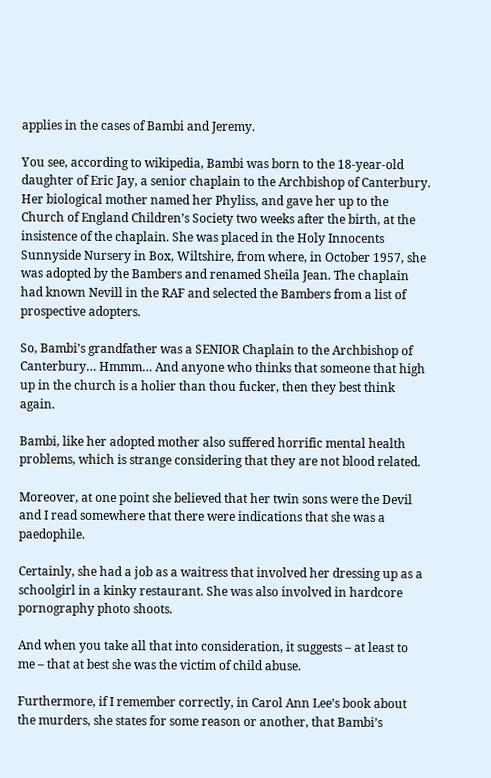applies in the cases of Bambi and Jeremy.

You see, according to wikipedia, Bambi was born to the 18-year-old daughter of Eric Jay, a senior chaplain to the Archbishop of Canterbury. Her biological mother named her Phyliss, and gave her up to the Church of England Children’s Society two weeks after the birth, at the insistence of the chaplain. She was placed in the Holy Innocents Sunnyside Nursery in Box, Wiltshire, from where, in October 1957, she was adopted by the Bambers and renamed Sheila Jean. The chaplain had known Nevill in the RAF and selected the Bambers from a list of prospective adopters.

So, Bambi’s grandfather was a SENIOR Chaplain to the Archbishop of Canterbury… Hmmm… And anyone who thinks that someone that high up in the church is a holier than thou fucker, then they best think again.

Bambi, like her adopted mother also suffered horrific mental health problems, which is strange considering that they are not blood related.

Moreover, at one point she believed that her twin sons were the Devil and I read somewhere that there were indications that she was a paedophile.

Certainly, she had a job as a waitress that involved her dressing up as a schoolgirl in a kinky restaurant. She was also involved in hardcore pornography photo shoots.

And when you take all that into consideration, it suggests – at least to me – that at best she was the victim of child abuse.

Furthermore, if I remember correctly, in Carol Ann Lee’s book about the murders, she states for some reason or another, that Bambi’s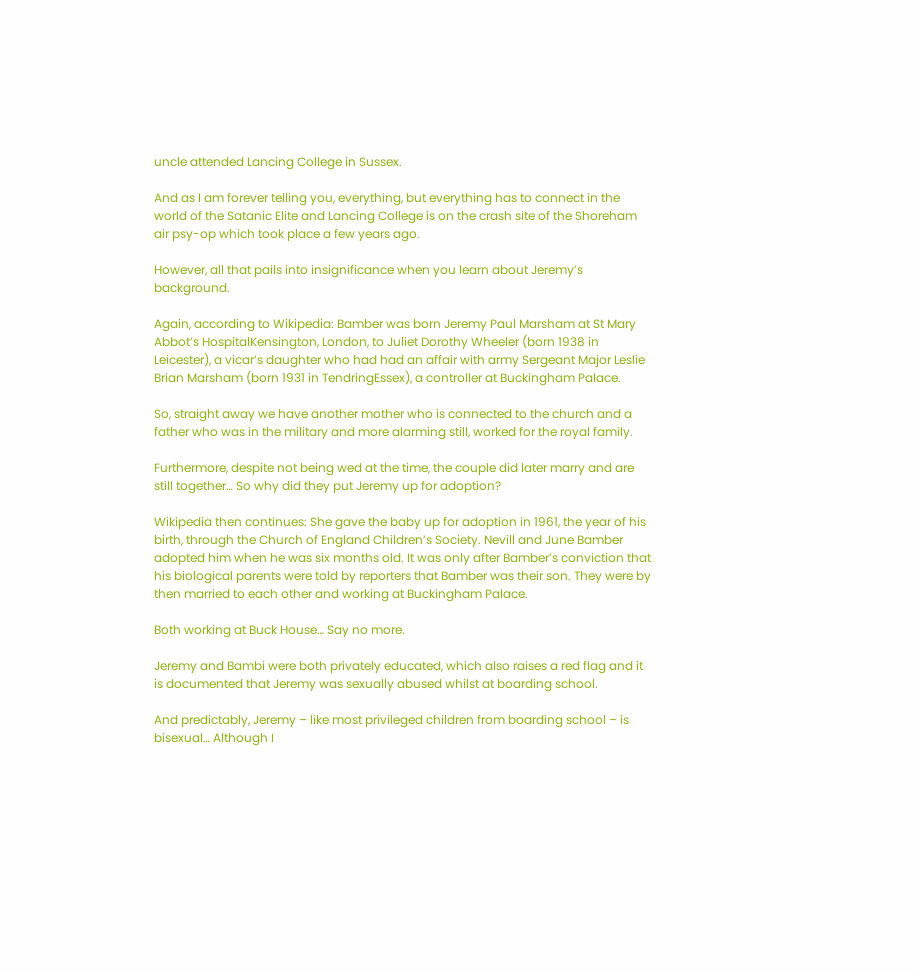uncle attended Lancing College in Sussex.

And as I am forever telling you, everything, but everything has to connect in the world of the Satanic Elite and Lancing College is on the crash site of the Shoreham air psy-op which took place a few years ago.

However, all that pails into insignificance when you learn about Jeremy’s background.

Again, according to Wikipedia: Bamber was born Jeremy Paul Marsham at St Mary Abbot’s HospitalKensington, London, to Juliet Dorothy Wheeler (born 1938 in Leicester), a vicar’s daughter who had had an affair with army Sergeant Major Leslie Brian Marsham (born 1931 in TendringEssex), a controller at Buckingham Palace.

So, straight away we have another mother who is connected to the church and a father who was in the military and more alarming still, worked for the royal family.

Furthermore, despite not being wed at the time, the couple did later marry and are still together… So why did they put Jeremy up for adoption?

Wikipedia then continues: She gave the baby up for adoption in 1961, the year of his birth, through the Church of England Children’s Society. Nevill and June Bamber adopted him when he was six months old. It was only after Bamber’s conviction that his biological parents were told by reporters that Bamber was their son. They were by then married to each other and working at Buckingham Palace.

Both working at Buck House… Say no more.

Jeremy and Bambi were both privately educated, which also raises a red flag and it is documented that Jeremy was sexually abused whilst at boarding school.

And predictably, Jeremy – like most privileged children from boarding school – is bisexual… Although I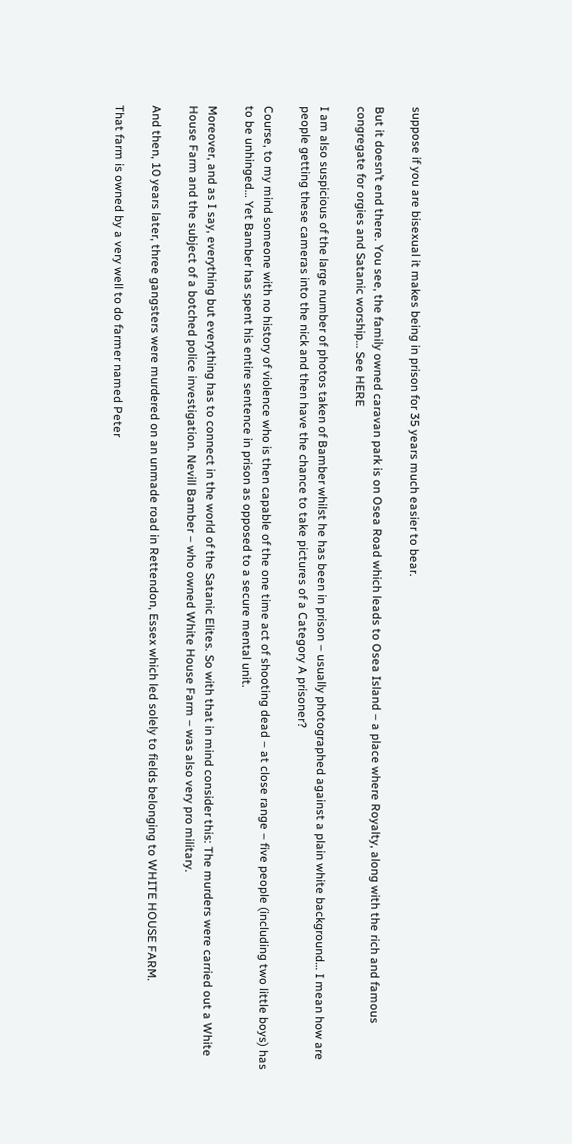suppose if you are bisexual it makes being in prison for 35 years much easier to bear.

But it doesn’t end there. You see, the family owned caravan park is on Osea Road which leads to Osea Island – a place where Royalty, along with the rich and famous congregate for orgies and Satanic worship… See HERE

I am also suspicious of the large number of photos taken of Bamber whilst he has been in prison – usually photographed against a plain white background… I mean how are people getting these cameras into the nick and then have the chance to take pictures of a Category A prisoner?

Course, to my mind someone with no history of violence who is then capable of the one time act of shooting dead – at close range – five people (including two little boys) has to be unhinged… Yet Bamber has spent his entire sentence in prison as opposed to a secure mental unit.

Moreover, and as I say, everything but everything has to connect in the world of the Satanic Elites. So with that in mind consider this: The murders were carried out a White House Farm and the subject of a botched police investigation. Nevill Bamber – who owned White House Farm – was also very pro military.

And then, 10 years later, three gangsters were murdered on an unmade road in Rettendon, Essex which led solely to fields belonging to WHITE HOUSE FARM.

That farm is owned by a very well to do farmer named Peter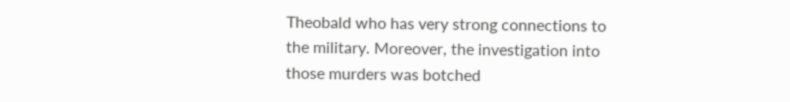Theobald who has very strong connections to the military. Moreover, the investigation into those murders was botched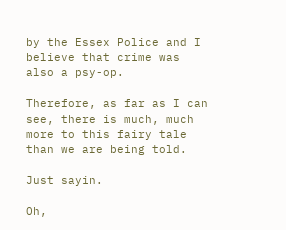by the Essex Police and I believe that crime was also a psy-op.

Therefore, as far as I can see, there is much, much more to this fairy tale than we are being told.

Just sayin.

Oh,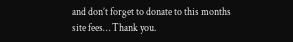and don’t forget to donate to this months site fees… Thank you.